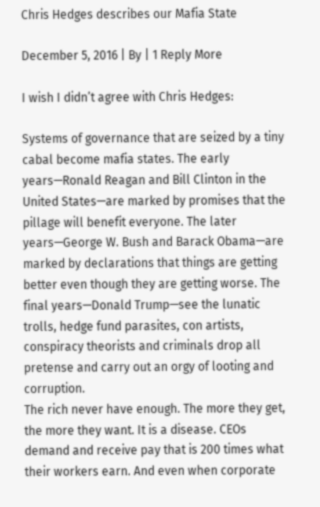Chris Hedges describes our Mafia State

December 5, 2016 | By | 1 Reply More

I wish I didn’t agree with Chris Hedges:

Systems of governance that are seized by a tiny cabal become mafia states. The early years—Ronald Reagan and Bill Clinton in the United States—are marked by promises that the pillage will benefit everyone. The later years—George W. Bush and Barack Obama—are marked by declarations that things are getting better even though they are getting worse. The final years—Donald Trump—see the lunatic trolls, hedge fund parasites, con artists, conspiracy theorists and criminals drop all pretense and carry out an orgy of looting and corruption.
The rich never have enough. The more they get, the more they want. It is a disease. CEOs demand and receive pay that is 200 times what their workers earn. And even when corporate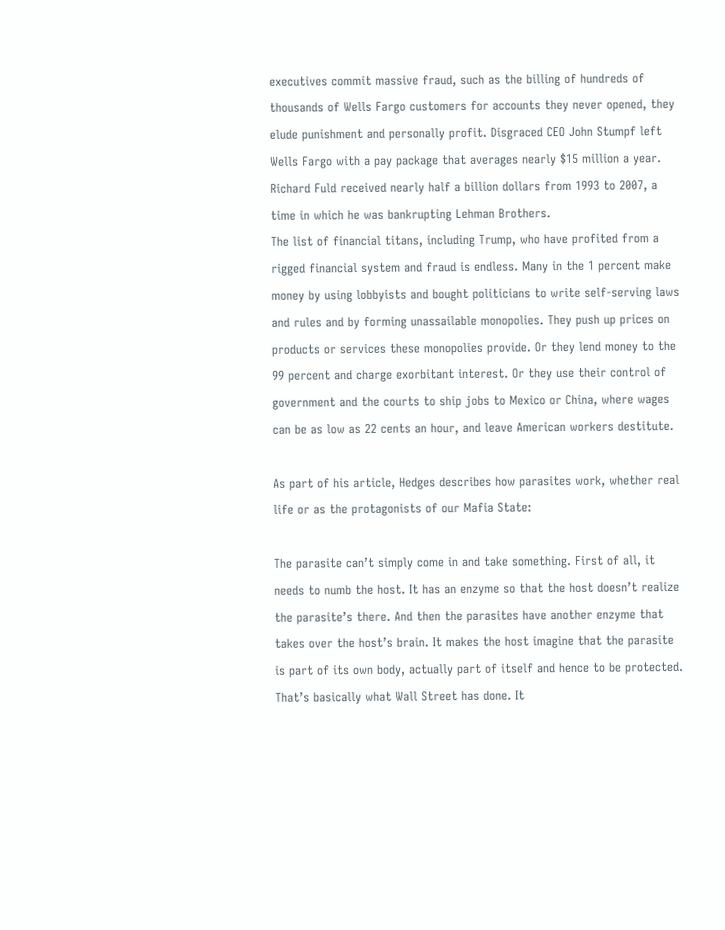executives commit massive fraud, such as the billing of hundreds of thousands of Wells Fargo customers for accounts they never opened, they elude punishment and personally profit. Disgraced CEO John Stumpf left Wells Fargo with a pay package that averages nearly $15 million a year. Richard Fuld received nearly half a billion dollars from 1993 to 2007, a time in which he was bankrupting Lehman Brothers.
The list of financial titans, including Trump, who have profited from a rigged financial system and fraud is endless. Many in the 1 percent make money by using lobbyists and bought politicians to write self-serving laws and rules and by forming unassailable monopolies. They push up prices on products or services these monopolies provide. Or they lend money to the 99 percent and charge exorbitant interest. Or they use their control of government and the courts to ship jobs to Mexico or China, where wages can be as low as 22 cents an hour, and leave American workers destitute.

As part of his article, Hedges describes how parasites work, whether real life or as the protagonists of our Mafia State:

The parasite can’t simply come in and take something. First of all, it needs to numb the host. It has an enzyme so that the host doesn’t realize the parasite’s there. And then the parasites have another enzyme that takes over the host’s brain. It makes the host imagine that the parasite is part of its own body, actually part of itself and hence to be protected. That’s basically what Wall Street has done. It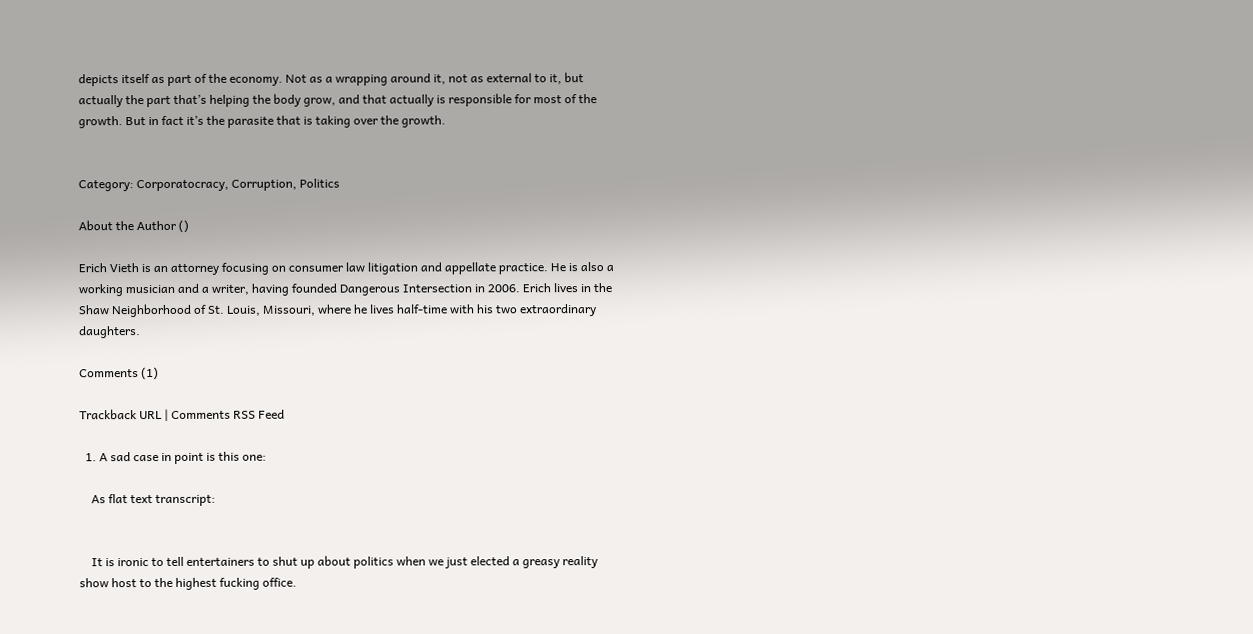depicts itself as part of the economy. Not as a wrapping around it, not as external to it, but actually the part that’s helping the body grow, and that actually is responsible for most of the growth. But in fact it’s the parasite that is taking over the growth.


Category: Corporatocracy, Corruption, Politics

About the Author ()

Erich Vieth is an attorney focusing on consumer law litigation and appellate practice. He is also a working musician and a writer, having founded Dangerous Intersection in 2006. Erich lives in the Shaw Neighborhood of St. Louis, Missouri, where he lives half-time with his two extraordinary daughters.

Comments (1)

Trackback URL | Comments RSS Feed

  1. A sad case in point is this one:

    As flat text transcript:


    It is ironic to tell entertainers to shut up about politics when we just elected a greasy reality show host to the highest fucking office.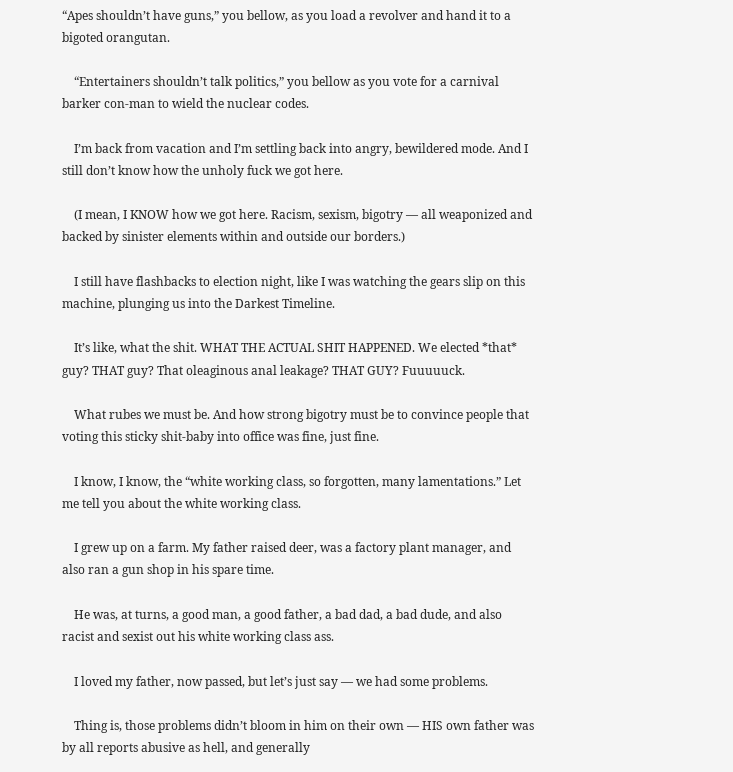“Apes shouldn’t have guns,” you bellow, as you load a revolver and hand it to a bigoted orangutan.

    “Entertainers shouldn’t talk politics,” you bellow as you vote for a carnival barker con-man to wield the nuclear codes.

    I’m back from vacation and I’m settling back into angry, bewildered mode. And I still don’t know how the unholy fuck we got here.

    (I mean, I KNOW how we got here. Racism, sexism, bigotry — all weaponized and backed by sinister elements within and outside our borders.)

    I still have flashbacks to election night, like I was watching the gears slip on this machine, plunging us into the Darkest Timeline.

    It’s like, what the shit. WHAT THE ACTUAL SHIT HAPPENED. We elected *that* guy? THAT guy? That oleaginous anal leakage? THAT GUY? Fuuuuuck.

    What rubes we must be. And how strong bigotry must be to convince people that voting this sticky shit-baby into office was fine, just fine.

    I know, I know, the “white working class, so forgotten, many lamentations.” Let me tell you about the white working class.

    I grew up on a farm. My father raised deer, was a factory plant manager, and also ran a gun shop in his spare time.

    He was, at turns, a good man, a good father, a bad dad, a bad dude, and also racist and sexist out his white working class ass.

    I loved my father, now passed, but let’s just say — we had some problems.

    Thing is, those problems didn’t bloom in him on their own — HIS own father was by all reports abusive as hell, and generally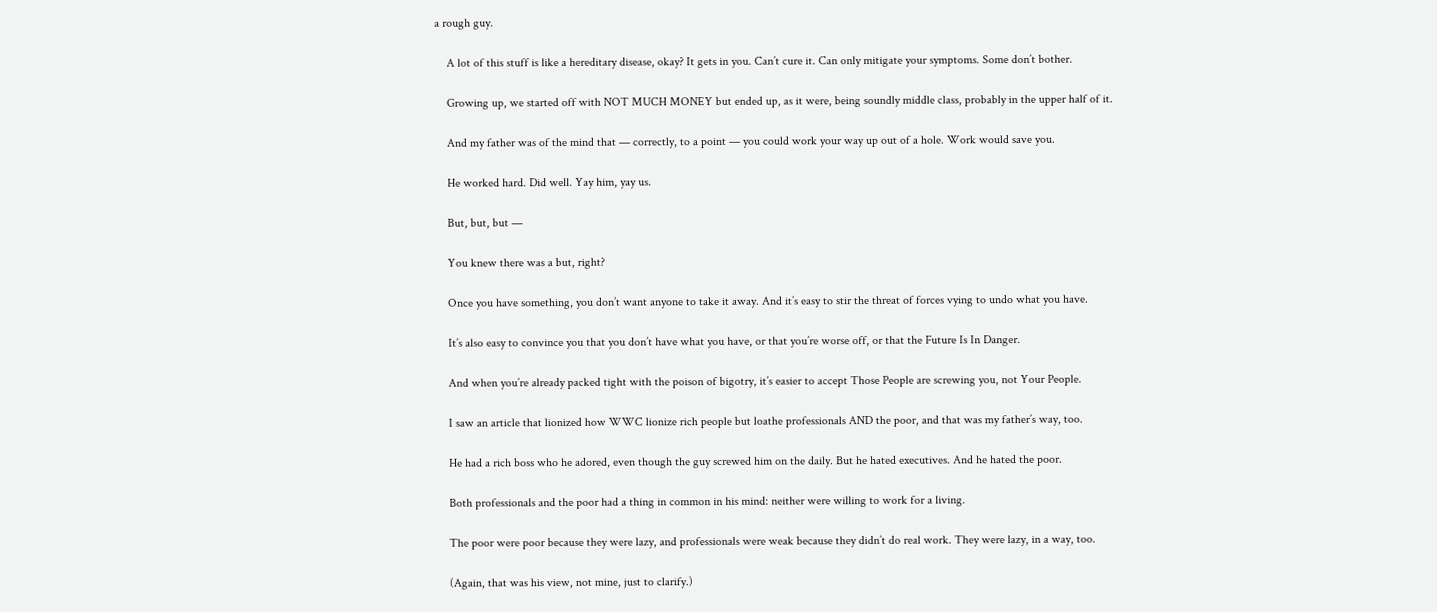a rough guy.

    A lot of this stuff is like a hereditary disease, okay? It gets in you. Can’t cure it. Can only mitigate your symptoms. Some don’t bother.

    Growing up, we started off with NOT MUCH MONEY but ended up, as it were, being soundly middle class, probably in the upper half of it.

    And my father was of the mind that — correctly, to a point — you could work your way up out of a hole. Work would save you.

    He worked hard. Did well. Yay him, yay us.

    But, but, but —

    You knew there was a but, right?

    Once you have something, you don’t want anyone to take it away. And it’s easy to stir the threat of forces vying to undo what you have.

    It’s also easy to convince you that you don’t have what you have, or that you’re worse off, or that the Future Is In Danger.

    And when you’re already packed tight with the poison of bigotry, it’s easier to accept Those People are screwing you, not Your People.

    I saw an article that lionized how WWC lionize rich people but loathe professionals AND the poor, and that was my father’s way, too.

    He had a rich boss who he adored, even though the guy screwed him on the daily. But he hated executives. And he hated the poor.

    Both professionals and the poor had a thing in common in his mind: neither were willing to work for a living.

    The poor were poor because they were lazy, and professionals were weak because they didn’t do real work. They were lazy, in a way, too.

    (Again, that was his view, not mine, just to clarify.)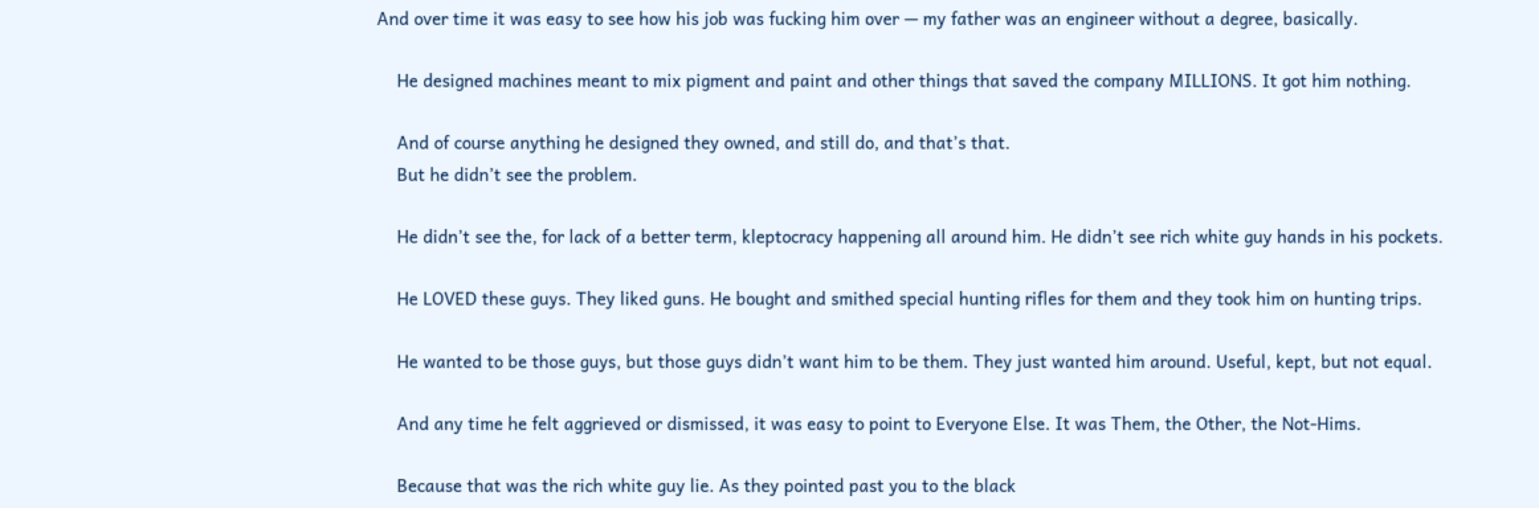And over time it was easy to see how his job was fucking him over — my father was an engineer without a degree, basically.

    He designed machines meant to mix pigment and paint and other things that saved the company MILLIONS. It got him nothing.

    And of course anything he designed they owned, and still do, and that’s that.
    But he didn’t see the problem.

    He didn’t see the, for lack of a better term, kleptocracy happening all around him. He didn’t see rich white guy hands in his pockets.

    He LOVED these guys. They liked guns. He bought and smithed special hunting rifles for them and they took him on hunting trips.

    He wanted to be those guys, but those guys didn’t want him to be them. They just wanted him around. Useful, kept, but not equal.

    And any time he felt aggrieved or dismissed, it was easy to point to Everyone Else. It was Them, the Other, the Not-Hims.

    Because that was the rich white guy lie. As they pointed past you to the black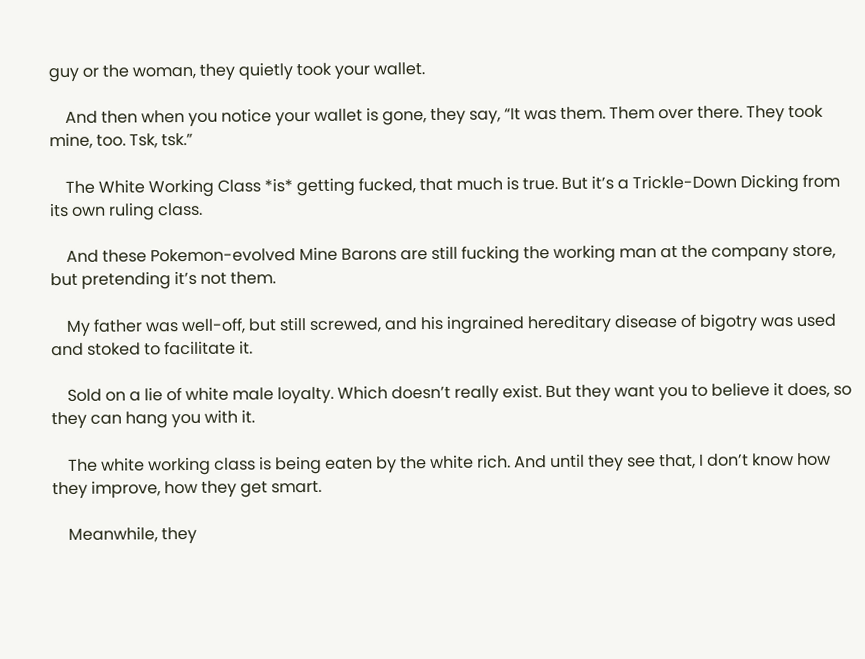guy or the woman, they quietly took your wallet.

    And then when you notice your wallet is gone, they say, “It was them. Them over there. They took mine, too. Tsk, tsk.”

    The White Working Class *is* getting fucked, that much is true. But it’s a Trickle-Down Dicking from its own ruling class.

    And these Pokemon-evolved Mine Barons are still fucking the working man at the company store, but pretending it’s not them.

    My father was well-off, but still screwed, and his ingrained hereditary disease of bigotry was used and stoked to facilitate it.

    Sold on a lie of white male loyalty. Which doesn’t really exist. But they want you to believe it does, so they can hang you with it.

    The white working class is being eaten by the white rich. And until they see that, I don’t know how they improve, how they get smart.

    Meanwhile, they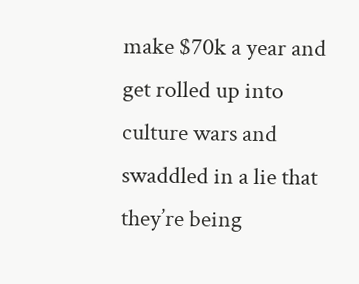make $70k a year and get rolled up into culture wars and swaddled in a lie that they’re being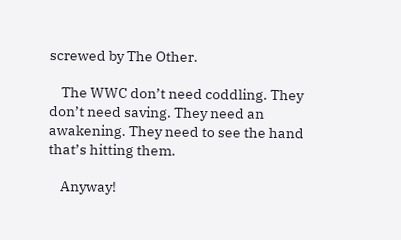screwed by The Other.

    The WWC don’t need coddling. They don’t need saving. They need an awakening. They need to see the hand that’s hitting them.

    Anyway!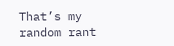That’s my random rant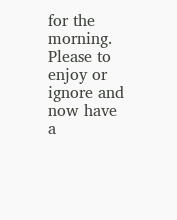for the morning. Please to enjoy or ignore and now have a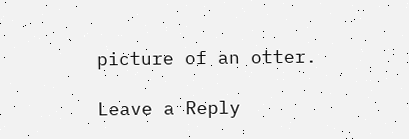picture of an otter.

Leave a Reply